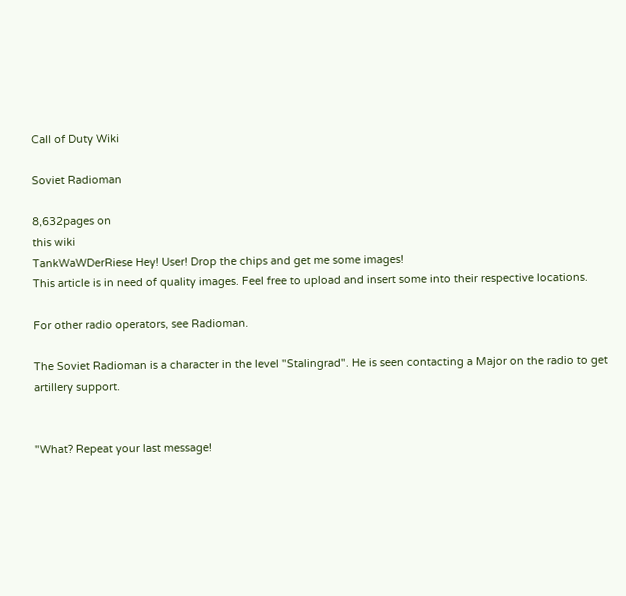Call of Duty Wiki

Soviet Radioman

8,632pages on
this wiki
TankWaWDerRiese Hey! User! Drop the chips and get me some images!
This article is in need of quality images. Feel free to upload and insert some into their respective locations.

For other radio operators, see Radioman.

The Soviet Radioman is a character in the level "Stalingrad". He is seen contacting a Major on the radio to get artillery support.


"What? Repeat your last message!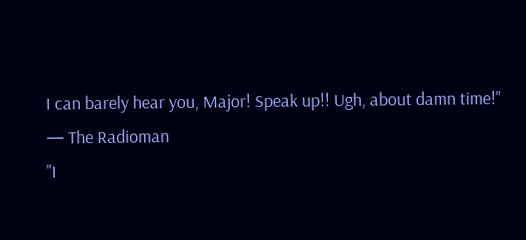I can barely hear you, Major! Speak up!! Ugh, about damn time!"
— The Radioman
"I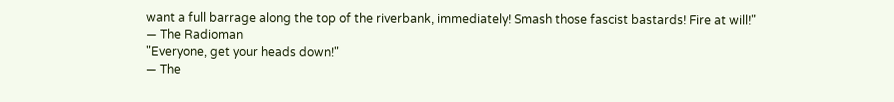want a full barrage along the top of the riverbank, immediately! Smash those fascist bastards! Fire at will!"
— The Radioman
"Everyone, get your heads down!"
— The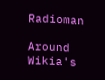Radioman

Around Wikia's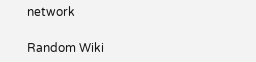network

Random Wiki